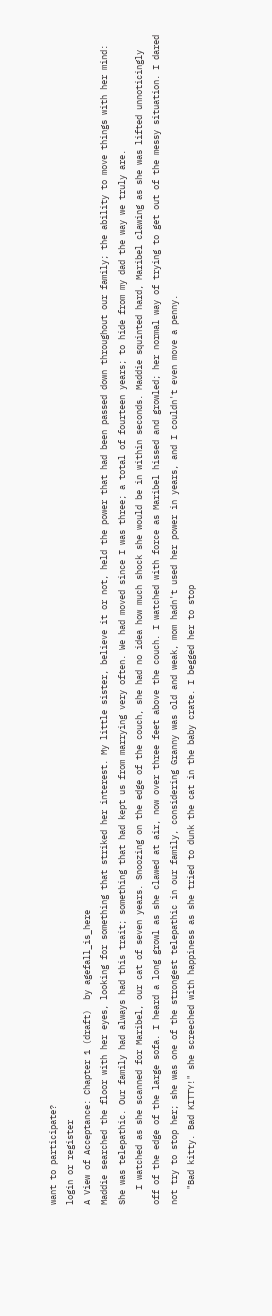want to participate?
login or register
A View of Acceptance: Chapter 1 (draft)  by agefall_is_here
Maddie searched the floor with her eyes, looking for something that striked her interest. My little sister, believe it or not, held the power that had been passed down throughout our family; the ability to move things with her mind: She was telepathic. Our family had always had this trait; something that had kept us from marrying very often. We had moved since I was three; a total of fourteen years; to hide from my dad the way we truly are.
   I watched as she scanned for Maribel, our cat of seven years. Snoozing on the edge of the couch, she had no idea how much shock she would be in within seconds. Maddie squinted hard, Maribel clawing as she was lifted unnoticingly off of the edge of the large sofa. I heard a long growl as she clawed at air, now over three feet above the couch. I watched with force as Maribel hissed and growled; her normal way of trying to get out of the messy situation. I dared not try to stop her; she was one of the strongest telepathic in our family, considering Granny was old and weak, mom hadn't used her power in years, and I couldn't even move a penny.
   "Bad kitty. Bad KITTY!" she screeched with happiness as she tried to dunk the cat in the baby crate. I begged her to stop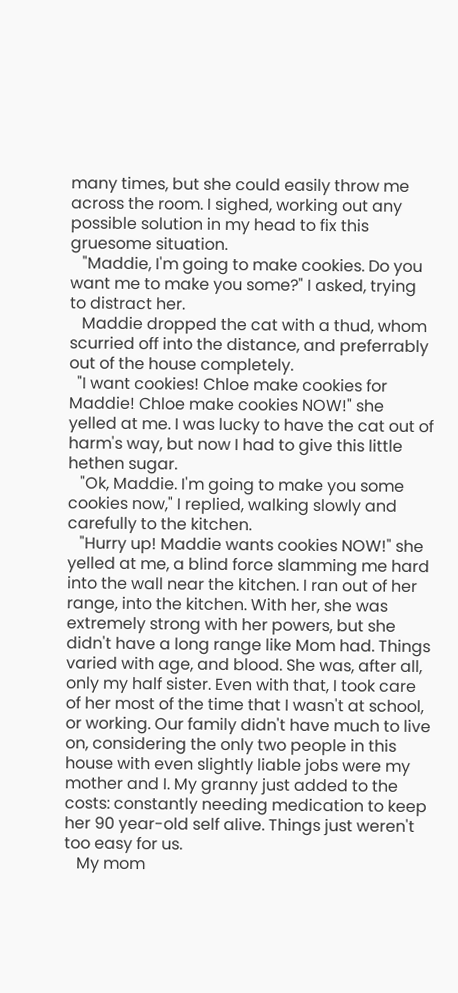many times, but she could easily throw me across the room. I sighed, working out any possible solution in my head to fix this gruesome situation.
   "Maddie, I'm going to make cookies. Do you want me to make you some?" I asked, trying to distract her.
   Maddie dropped the cat with a thud, whom scurried off into the distance, and preferrably out of the house completely.
  "I want cookies! Chloe make cookies for Maddie! Chloe make cookies NOW!" she yelled at me. I was lucky to have the cat out of harm's way, but now I had to give this little hethen sugar.
   "Ok, Maddie. I'm going to make you some cookies now," I replied, walking slowly and carefully to the kitchen.
   "Hurry up! Maddie wants cookies NOW!" she yelled at me, a blind force slamming me hard into the wall near the kitchen. I ran out of her range, into the kitchen. With her, she was extremely strong with her powers, but she didn't have a long range like Mom had. Things varied with age, and blood. She was, after all, only my half sister. Even with that, I took care of her most of the time that I wasn't at school, or working. Our family didn't have much to live on, considering the only two people in this house with even slightly liable jobs were my mother and I. My granny just added to the costs: constantly needing medication to keep her 90 year-old self alive. Things just weren't too easy for us.
   My mom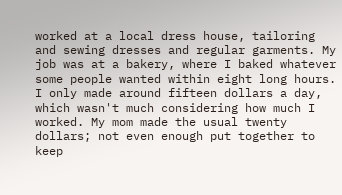worked at a local dress house, tailoring and sewing dresses and regular garments. My job was at a bakery, where I baked whatever some people wanted within eight long hours. I only made around fifteen dollars a day, which wasn't much considering how much I worked. My mom made the usual twenty dollars; not even enough put together to keep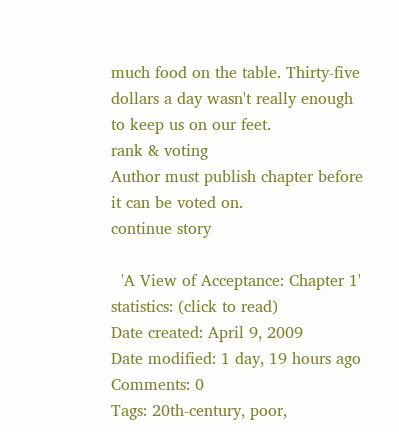much food on the table. Thirty-five dollars a day wasn't really enough to keep us on our feet.
rank & voting
Author must publish chapter before it can be voted on.
continue story

  'A View of Acceptance: Chapter 1' statistics: (click to read)
Date created: April 9, 2009
Date modified: 1 day, 19 hours ago
Comments: 0
Tags: 20th-century, poor,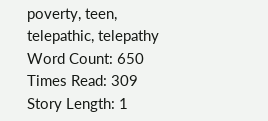poverty, teen, telepathic, telepathy
Word Count: 650
Times Read: 309
Story Length: 1